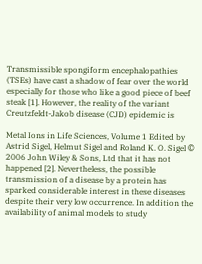Transmissible spongiform encephalopathies (TSEs) have cast a shadow of fear over the world especially for those who like a good piece of beef steak [1]. However, the reality of the variant Creutzfeldt-Jakob disease (CJD) epidemic is

Metal Ions in Life Sciences, Volume 1 Edited by Astrid Sigel, Helmut Sigel and Roland K. O. Sigel © 2006 John Wiley & Sons, Ltd that it has not happened [2]. Nevertheless, the possible transmission of a disease by a protein has sparked considerable interest in these diseases despite their very low occurrence. In addition the availability of animal models to study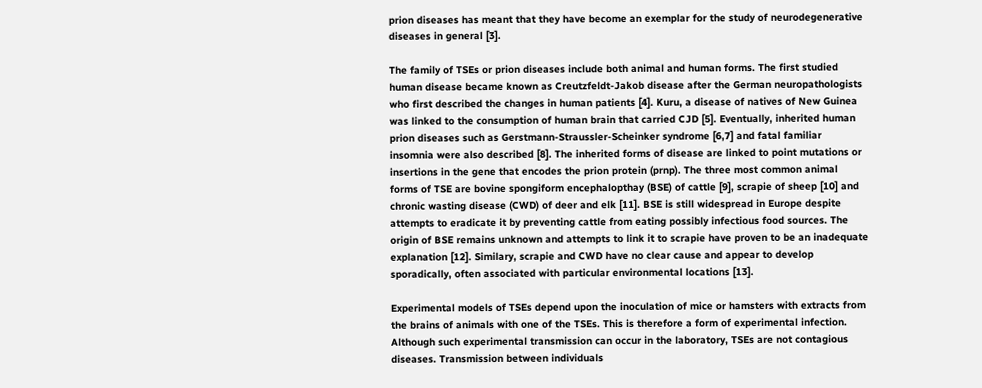prion diseases has meant that they have become an exemplar for the study of neurodegenerative diseases in general [3].

The family of TSEs or prion diseases include both animal and human forms. The first studied human disease became known as Creutzfeldt-Jakob disease after the German neuropathologists who first described the changes in human patients [4]. Kuru, a disease of natives of New Guinea was linked to the consumption of human brain that carried CJD [5]. Eventually, inherited human prion diseases such as Gerstmann-Straussler-Scheinker syndrome [6,7] and fatal familiar insomnia were also described [8]. The inherited forms of disease are linked to point mutations or insertions in the gene that encodes the prion protein (prnp). The three most common animal forms of TSE are bovine spongiform encephalopthay (BSE) of cattle [9], scrapie of sheep [10] and chronic wasting disease (CWD) of deer and elk [11]. BSE is still widespread in Europe despite attempts to eradicate it by preventing cattle from eating possibly infectious food sources. The origin of BSE remains unknown and attempts to link it to scrapie have proven to be an inadequate explanation [12]. Similary, scrapie and CWD have no clear cause and appear to develop sporadically, often associated with particular environmental locations [13].

Experimental models of TSEs depend upon the inoculation of mice or hamsters with extracts from the brains of animals with one of the TSEs. This is therefore a form of experimental infection. Although such experimental transmission can occur in the laboratory, TSEs are not contagious diseases. Transmission between individuals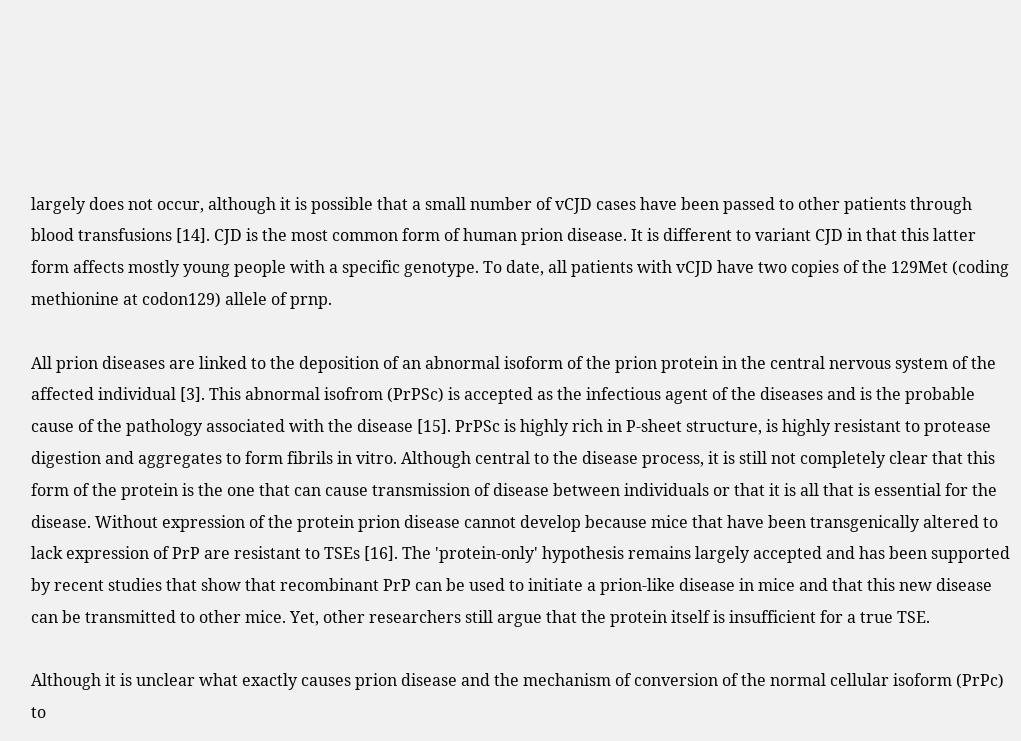largely does not occur, although it is possible that a small number of vCJD cases have been passed to other patients through blood transfusions [14]. CJD is the most common form of human prion disease. It is different to variant CJD in that this latter form affects mostly young people with a specific genotype. To date, all patients with vCJD have two copies of the 129Met (coding methionine at codon129) allele of prnp.

All prion diseases are linked to the deposition of an abnormal isoform of the prion protein in the central nervous system of the affected individual [3]. This abnormal isofrom (PrPSc) is accepted as the infectious agent of the diseases and is the probable cause of the pathology associated with the disease [15]. PrPSc is highly rich in P-sheet structure, is highly resistant to protease digestion and aggregates to form fibrils in vitro. Although central to the disease process, it is still not completely clear that this form of the protein is the one that can cause transmission of disease between individuals or that it is all that is essential for the disease. Without expression of the protein prion disease cannot develop because mice that have been transgenically altered to lack expression of PrP are resistant to TSEs [16]. The 'protein-only' hypothesis remains largely accepted and has been supported by recent studies that show that recombinant PrP can be used to initiate a prion-like disease in mice and that this new disease can be transmitted to other mice. Yet, other researchers still argue that the protein itself is insufficient for a true TSE.

Although it is unclear what exactly causes prion disease and the mechanism of conversion of the normal cellular isoform (PrPc) to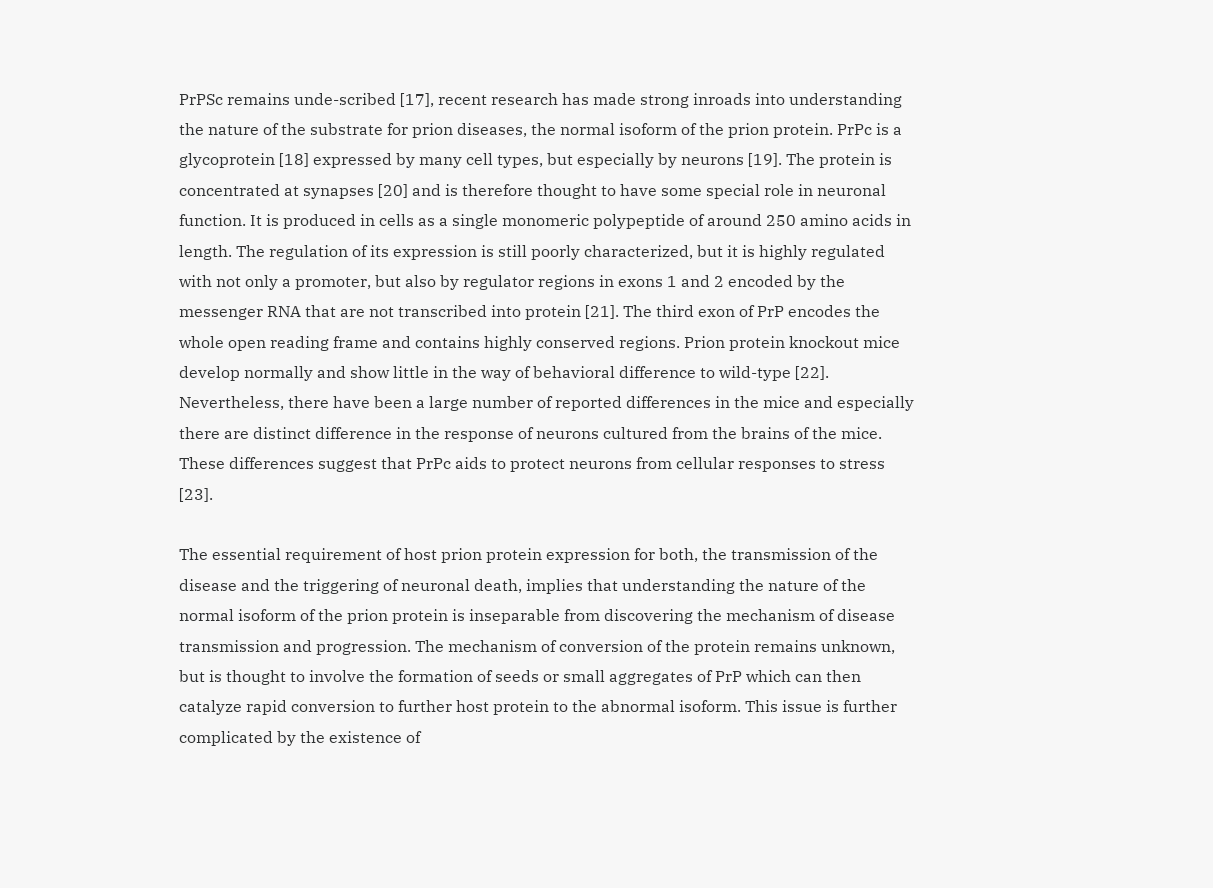PrPSc remains unde-scribed [17], recent research has made strong inroads into understanding the nature of the substrate for prion diseases, the normal isoform of the prion protein. PrPc is a glycoprotein [18] expressed by many cell types, but especially by neurons [19]. The protein is concentrated at synapses [20] and is therefore thought to have some special role in neuronal function. It is produced in cells as a single monomeric polypeptide of around 250 amino acids in length. The regulation of its expression is still poorly characterized, but it is highly regulated with not only a promoter, but also by regulator regions in exons 1 and 2 encoded by the messenger RNA that are not transcribed into protein [21]. The third exon of PrP encodes the whole open reading frame and contains highly conserved regions. Prion protein knockout mice develop normally and show little in the way of behavioral difference to wild-type [22]. Nevertheless, there have been a large number of reported differences in the mice and especially there are distinct difference in the response of neurons cultured from the brains of the mice. These differences suggest that PrPc aids to protect neurons from cellular responses to stress [23].

The essential requirement of host prion protein expression for both, the transmission of the disease and the triggering of neuronal death, implies that understanding the nature of the normal isoform of the prion protein is inseparable from discovering the mechanism of disease transmission and progression. The mechanism of conversion of the protein remains unknown, but is thought to involve the formation of seeds or small aggregates of PrP which can then catalyze rapid conversion to further host protein to the abnormal isoform. This issue is further complicated by the existence of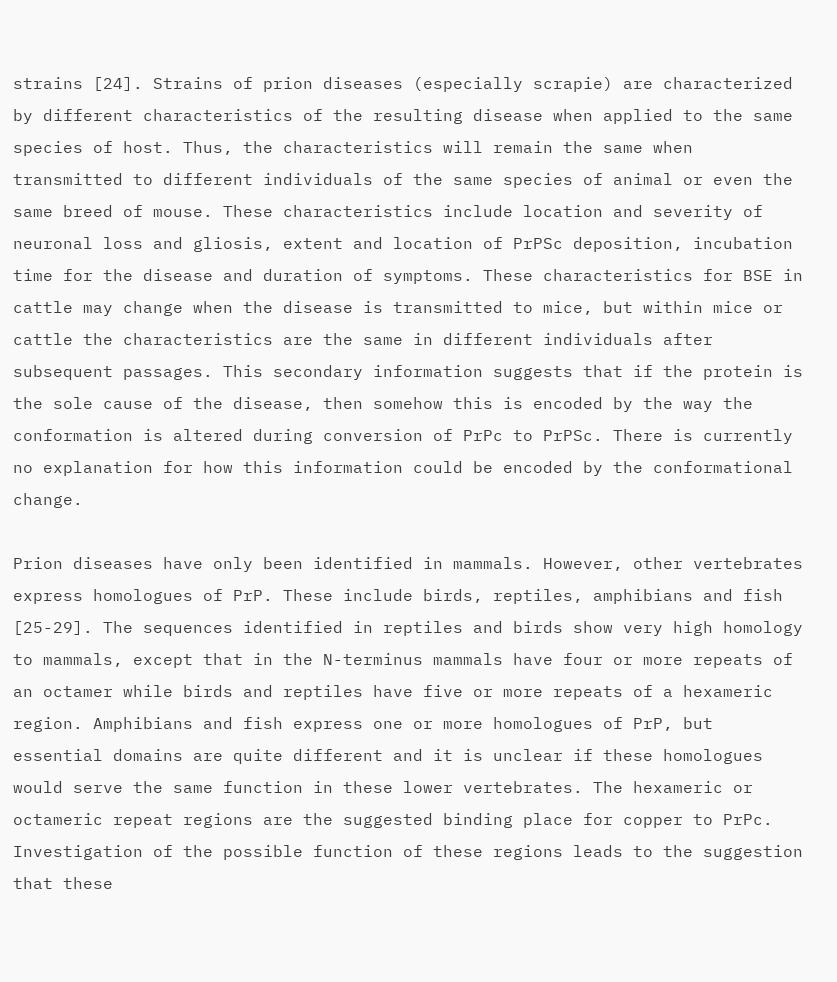strains [24]. Strains of prion diseases (especially scrapie) are characterized by different characteristics of the resulting disease when applied to the same species of host. Thus, the characteristics will remain the same when transmitted to different individuals of the same species of animal or even the same breed of mouse. These characteristics include location and severity of neuronal loss and gliosis, extent and location of PrPSc deposition, incubation time for the disease and duration of symptoms. These characteristics for BSE in cattle may change when the disease is transmitted to mice, but within mice or cattle the characteristics are the same in different individuals after subsequent passages. This secondary information suggests that if the protein is the sole cause of the disease, then somehow this is encoded by the way the conformation is altered during conversion of PrPc to PrPSc. There is currently no explanation for how this information could be encoded by the conformational change.

Prion diseases have only been identified in mammals. However, other vertebrates express homologues of PrP. These include birds, reptiles, amphibians and fish [25-29]. The sequences identified in reptiles and birds show very high homology to mammals, except that in the N-terminus mammals have four or more repeats of an octamer while birds and reptiles have five or more repeats of a hexameric region. Amphibians and fish express one or more homologues of PrP, but essential domains are quite different and it is unclear if these homologues would serve the same function in these lower vertebrates. The hexameric or octameric repeat regions are the suggested binding place for copper to PrPc. Investigation of the possible function of these regions leads to the suggestion that these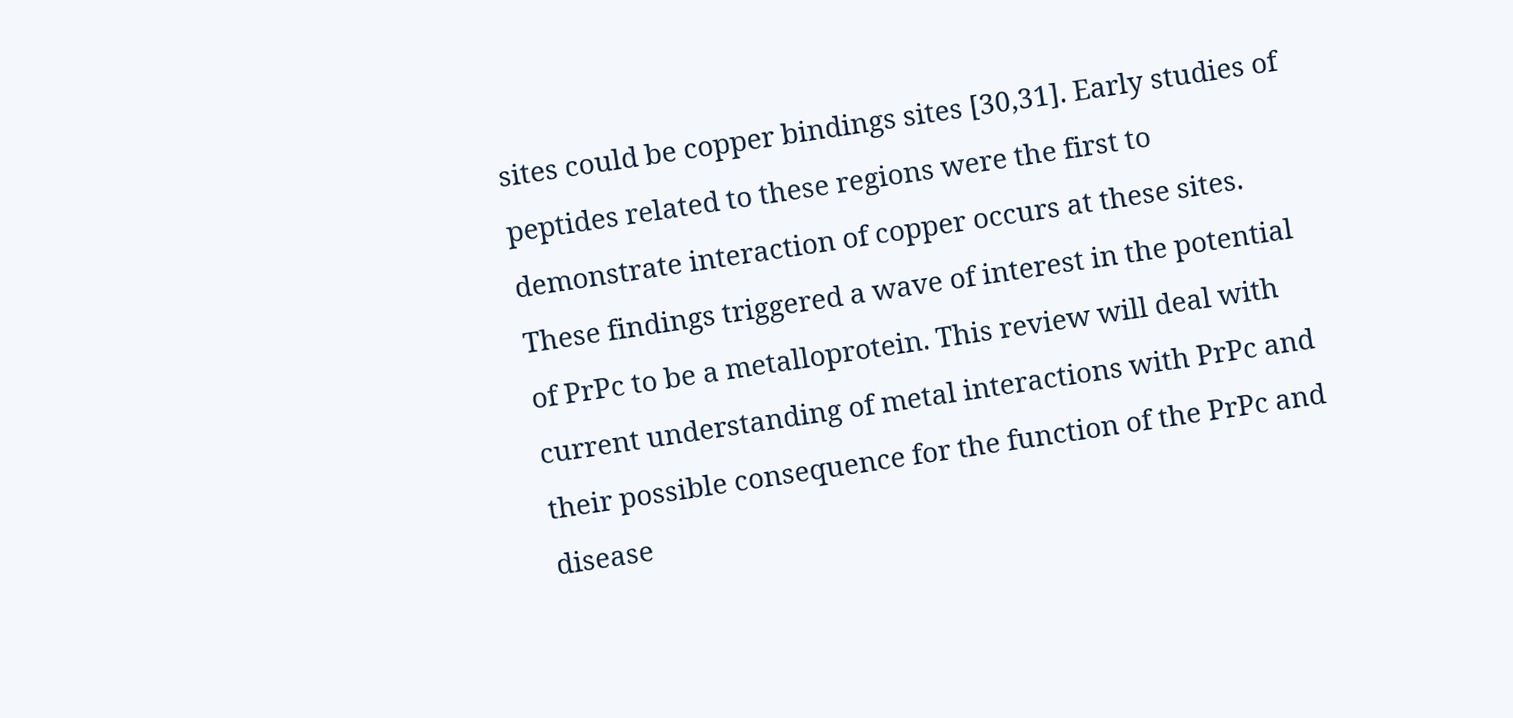sites could be copper bindings sites [30,31]. Early studies of peptides related to these regions were the first to demonstrate interaction of copper occurs at these sites. These findings triggered a wave of interest in the potential of PrPc to be a metalloprotein. This review will deal with current understanding of metal interactions with PrPc and their possible consequence for the function of the PrPc and disease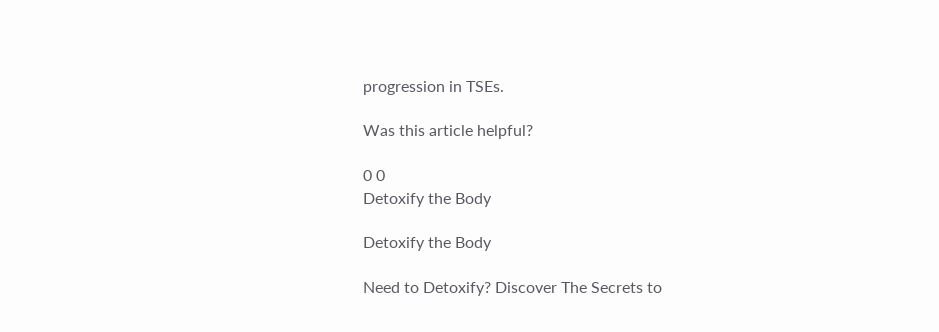progression in TSEs.

Was this article helpful?

0 0
Detoxify the Body

Detoxify the Body

Need to Detoxify? Discover The Secrets to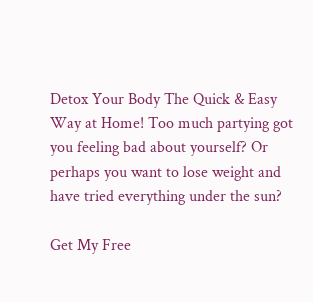Detox Your Body The Quick & Easy Way at Home! Too much partying got you feeling bad about yourself? Or perhaps you want to lose weight and have tried everything under the sun?

Get My Free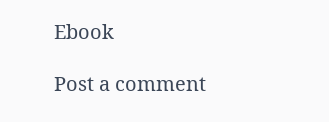Ebook

Post a comment